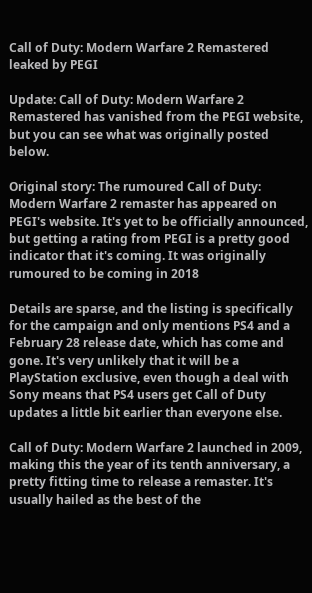Call of Duty: Modern Warfare 2 Remastered leaked by PEGI

Update: Call of Duty: Modern Warfare 2 Remastered has vanished from the PEGI website, but you can see what was originally posted below.

Original story: The rumoured Call of Duty: Modern Warfare 2 remaster has appeared on PEGI's website. It's yet to be officially announced, but getting a rating from PEGI is a pretty good indicator that it's coming. It was originally rumoured to be coming in 2018

Details are sparse, and the listing is specifically for the campaign and only mentions PS4 and a February 28 release date, which has come and gone. It's very unlikely that it will be a PlayStation exclusive, even though a deal with Sony means that PS4 users get Call of Duty updates a little bit earlier than everyone else.

Call of Duty: Modern Warfare 2 launched in 2009, making this the year of its tenth anniversary, a pretty fitting time to release a remaster. It's usually hailed as the best of the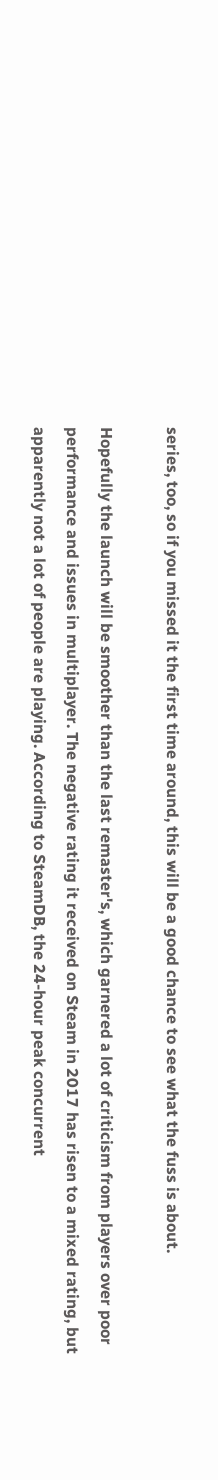series, too, so if you missed it the first time around, this will be a good chance to see what the fuss is about.

Hopefully the launch will be smoother than the last remaster's, which garnered a lot of criticism from players over poor performance and issues in multiplayer. The negative rating it received on Steam in 2017 has risen to a mixed rating, but apparently not a lot of people are playing. According to SteamDB, the 24-hour peak concurrent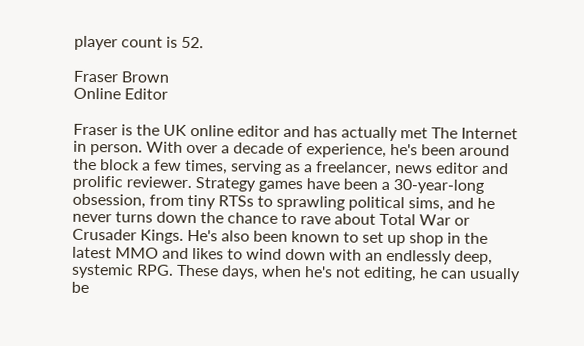player count is 52.

Fraser Brown
Online Editor

Fraser is the UK online editor and has actually met The Internet in person. With over a decade of experience, he's been around the block a few times, serving as a freelancer, news editor and prolific reviewer. Strategy games have been a 30-year-long obsession, from tiny RTSs to sprawling political sims, and he never turns down the chance to rave about Total War or Crusader Kings. He's also been known to set up shop in the latest MMO and likes to wind down with an endlessly deep, systemic RPG. These days, when he's not editing, he can usually be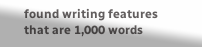found writing features that are 1,000 words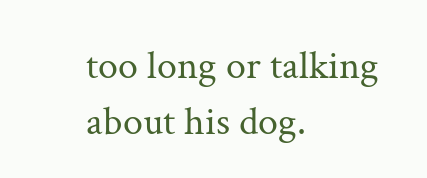too long or talking about his dog.